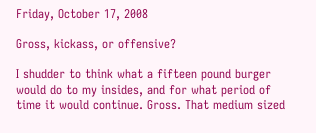Friday, October 17, 2008

Gross, kickass, or offensive?

I shudder to think what a fifteen pound burger would do to my insides, and for what period of time it would continue. Gross. That medium sized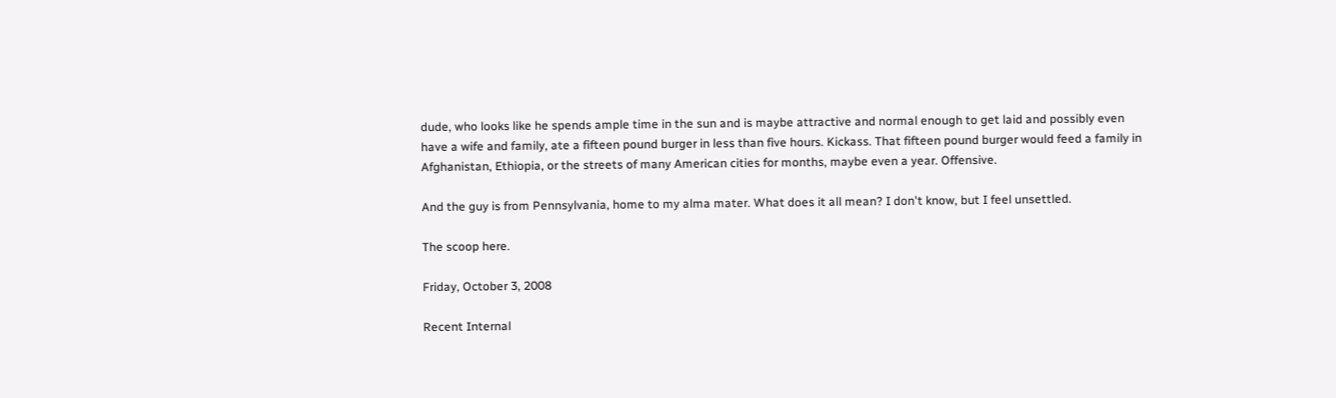dude, who looks like he spends ample time in the sun and is maybe attractive and normal enough to get laid and possibly even have a wife and family, ate a fifteen pound burger in less than five hours. Kickass. That fifteen pound burger would feed a family in Afghanistan, Ethiopia, or the streets of many American cities for months, maybe even a year. Offensive.

And the guy is from Pennsylvania, home to my alma mater. What does it all mean? I don't know, but I feel unsettled.

The scoop here.

Friday, October 3, 2008

Recent Internal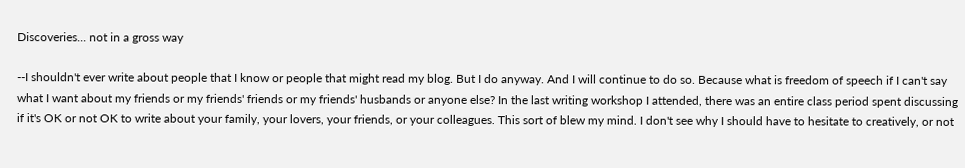Discoveries... not in a gross way

--I shouldn't ever write about people that I know or people that might read my blog. But I do anyway. And I will continue to do so. Because what is freedom of speech if I can't say what I want about my friends or my friends' friends or my friends' husbands or anyone else? In the last writing workshop I attended, there was an entire class period spent discussing if it's OK or not OK to write about your family, your lovers, your friends, or your colleagues. This sort of blew my mind. I don't see why I should have to hesitate to creatively, or not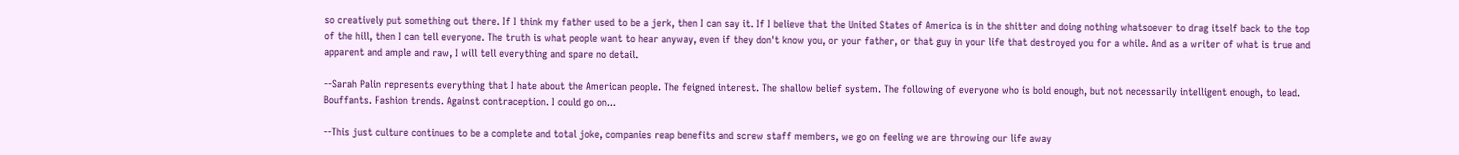so creatively put something out there. If I think my father used to be a jerk, then I can say it. If I believe that the United States of America is in the shitter and doing nothing whatsoever to drag itself back to the top of the hill, then I can tell everyone. The truth is what people want to hear anyway, even if they don't know you, or your father, or that guy in your life that destroyed you for a while. And as a writer of what is true and apparent and ample and raw, I will tell everything and spare no detail.

--Sarah Palin represents everything that I hate about the American people. The feigned interest. The shallow belief system. The following of everyone who is bold enough, but not necessarily intelligent enough, to lead. Bouffants. Fashion trends. Against contraception. I could go on...

--This just culture continues to be a complete and total joke, companies reap benefits and screw staff members, we go on feeling we are throwing our life away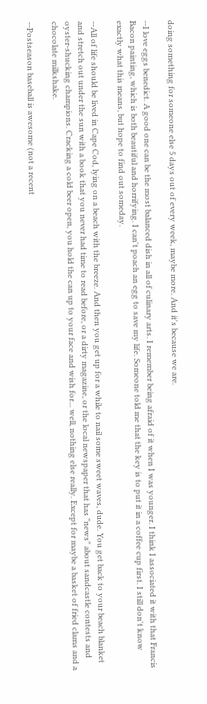doing something for someone else 5 days out of every week, maybe more. And it's because we are.

--I love eggs benedict. A good one can be the most balanced dish in all of culinary arts. I remember being afraid of it when I was younger. I think I associated it with that Francis Bacon painting, which is both beautiful and horrifying. I can't poach an egg to save my life. Someone told me that the key is to put it in a coffee cup first. I still don't know exactly what this means, but hope to find out someday.

--All of life should be lived in Cape Cod, lying on a beach with the breeze. And then you get up for a while to nail some sweet waves, dude. You get back to your beach blanket and stretch out under the sun with a book that you never had time to read before, or a dirty magazine, or the local newspaper that has "news" about sandcastle contests and oyster-shucking champions. Cracking a cold beer open, you hold the can up to your face and wish for... well, nothing else really. Except for maybe a basket of fried clams and a chocolate milkshake.

--Postseason baseball is awesome (not a recent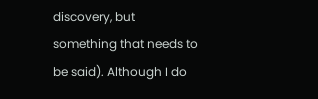discovery, but something that needs to be said). Although I do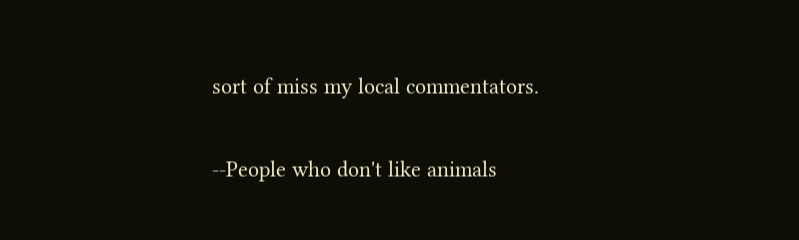sort of miss my local commentators.

--People who don't like animals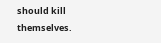should kill themselves.